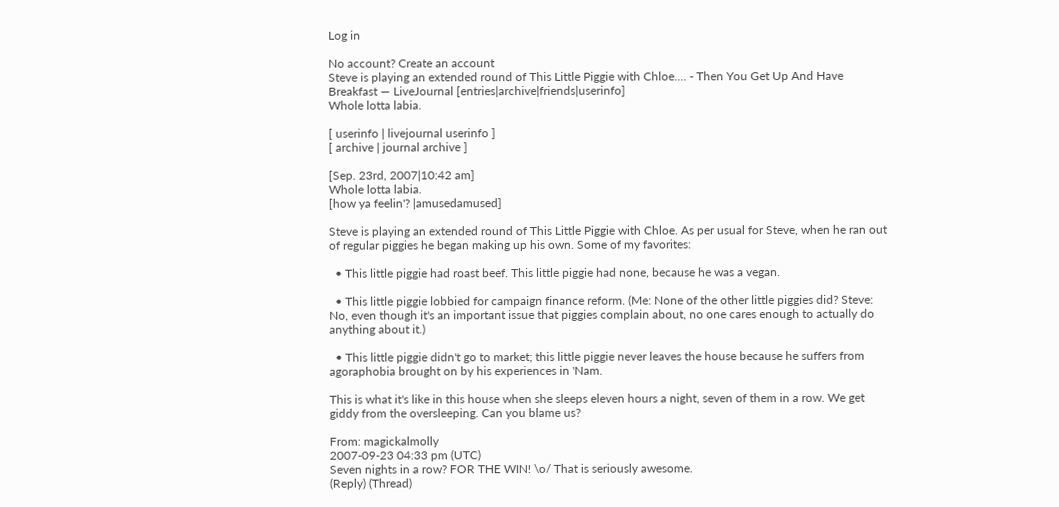Log in

No account? Create an account
Steve is playing an extended round of This Little Piggie with Chloe.… - Then You Get Up And Have Breakfast — LiveJournal [entries|archive|friends|userinfo]
Whole lotta labia.

[ userinfo | livejournal userinfo ]
[ archive | journal archive ]

[Sep. 23rd, 2007|10:42 am]
Whole lotta labia.
[how ya feelin'? |amusedamused]

Steve is playing an extended round of This Little Piggie with Chloe. As per usual for Steve, when he ran out of regular piggies he began making up his own. Some of my favorites:

  • This little piggie had roast beef. This little piggie had none, because he was a vegan.

  • This little piggie lobbied for campaign finance reform. (Me: None of the other little piggies did? Steve: No, even though it's an important issue that piggies complain about, no one cares enough to actually do anything about it.)

  • This little piggie didn't go to market; this little piggie never leaves the house because he suffers from agoraphobia brought on by his experiences in 'Nam.

This is what it's like in this house when she sleeps eleven hours a night, seven of them in a row. We get giddy from the oversleeping. Can you blame us?

From: magickalmolly
2007-09-23 04:33 pm (UTC)
Seven nights in a row? FOR THE WIN! \o/ That is seriously awesome.
(Reply) (Thread)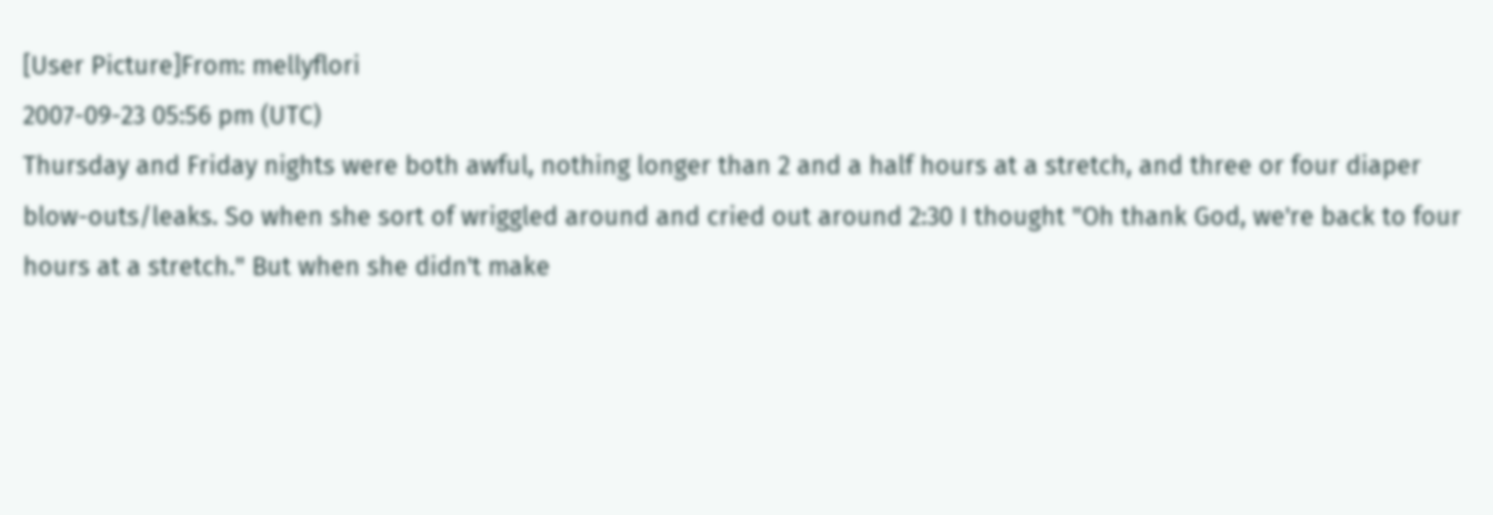[User Picture]From: mellyflori
2007-09-23 05:56 pm (UTC)
Thursday and Friday nights were both awful, nothing longer than 2 and a half hours at a stretch, and three or four diaper blow-outs/leaks. So when she sort of wriggled around and cried out around 2:30 I thought "Oh thank God, we're back to four hours at a stretch." But when she didn't make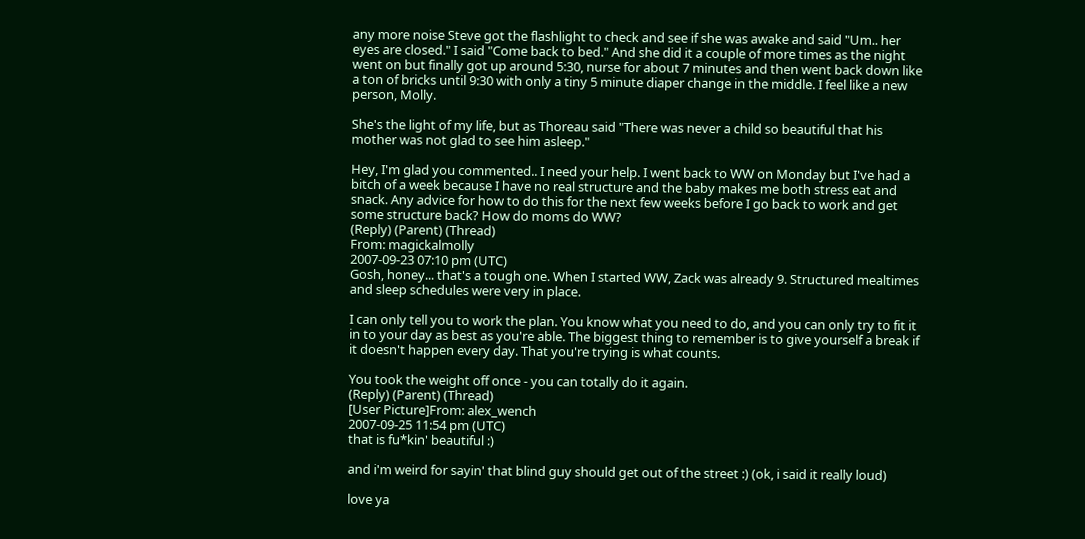any more noise Steve got the flashlight to check and see if she was awake and said "Um.. her eyes are closed." I said "Come back to bed." And she did it a couple of more times as the night went on but finally got up around 5:30, nurse for about 7 minutes and then went back down like a ton of bricks until 9:30 with only a tiny 5 minute diaper change in the middle. I feel like a new person, Molly.

She's the light of my life, but as Thoreau said "There was never a child so beautiful that his mother was not glad to see him asleep."

Hey, I'm glad you commented.. I need your help. I went back to WW on Monday but I've had a bitch of a week because I have no real structure and the baby makes me both stress eat and snack. Any advice for how to do this for the next few weeks before I go back to work and get some structure back? How do moms do WW?
(Reply) (Parent) (Thread)
From: magickalmolly
2007-09-23 07:10 pm (UTC)
Gosh, honey... that's a tough one. When I started WW, Zack was already 9. Structured mealtimes and sleep schedules were very in place.

I can only tell you to work the plan. You know what you need to do, and you can only try to fit it in to your day as best as you're able. The biggest thing to remember is to give yourself a break if it doesn't happen every day. That you're trying is what counts.

You took the weight off once - you can totally do it again.
(Reply) (Parent) (Thread)
[User Picture]From: alex_wench
2007-09-25 11:54 pm (UTC)
that is fu*kin' beautiful :)

and i'm weird for sayin' that blind guy should get out of the street :) (ok, i said it really loud)

love ya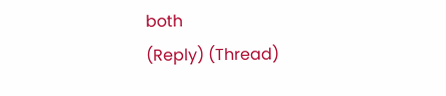both
(Reply) (Thread)